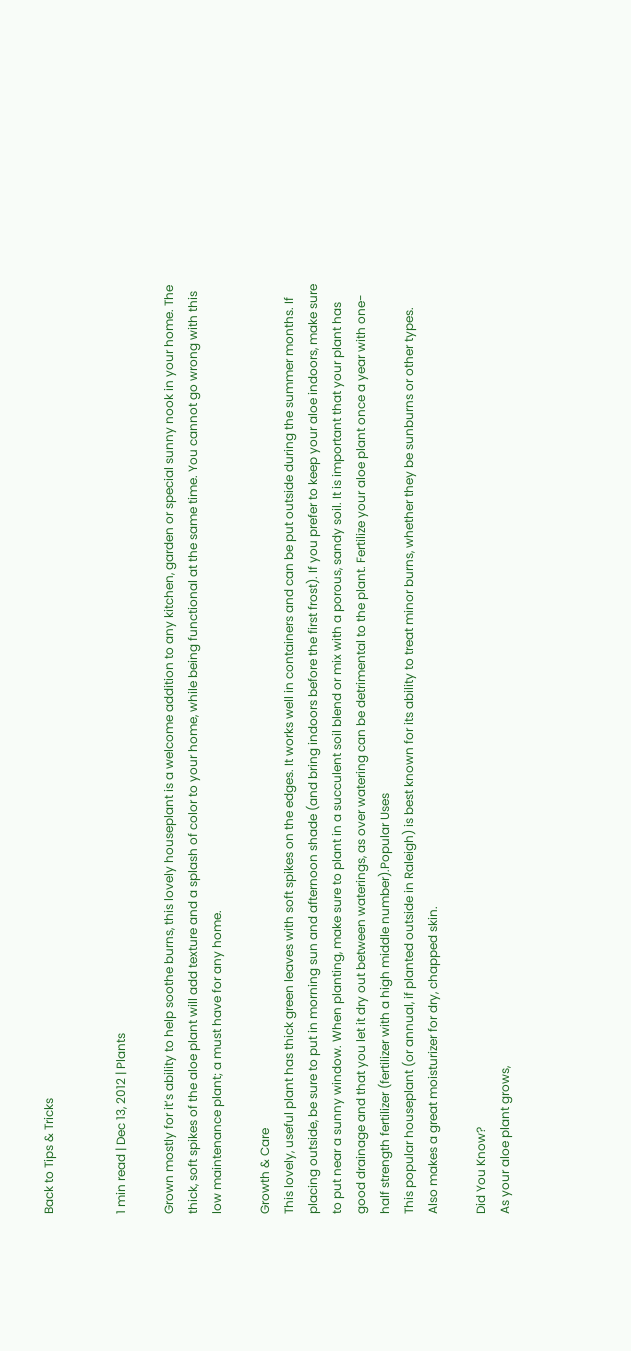Back to Tips & Tricks


1 min read | Dec 13, 2012 | Plants

Grown mostly for it’s ability to help soothe burns, this lovely houseplant is a welcome addition to any kitchen, garden or special sunny nook in your home. The thick, soft spikes of the aloe plant will add texture and a splash of color to your home, while being functional at the same time. You cannot go wrong with this low maintenance plant; a must have for any home.

Growth & Care
This lovely, useful plant has thick green leaves with soft spikes on the edges. It works well in containers and can be put outside during the summer months. If placing outside, be sure to put in morning sun and afternoon shade (and bring indoors before the first frost). If you prefer to keep your aloe indoors, make sure to put near a sunny window. When planting, make sure to plant in a succulent soil blend or mix with a porous, sandy soil. It is important that your plant has good drainage and that you let it dry out between waterings, as over watering can be detrimental to the plant. Fertilize your aloe plant once a year with one-half strength fertilizer (fertilizer with a high middle number).Popular Uses
This popular houseplant (or annual, if planted outside in Raleigh) is best known for its ability to treat minor burns, whether they be sunburns or other types. Also makes a great moisturizer for dry, chapped skin.

Did You Know?
As your aloe plant grows,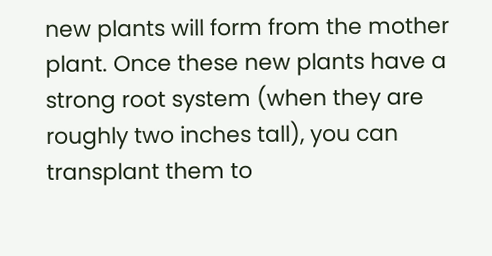new plants will form from the mother plant. Once these new plants have a strong root system (when they are roughly two inches tall), you can transplant them to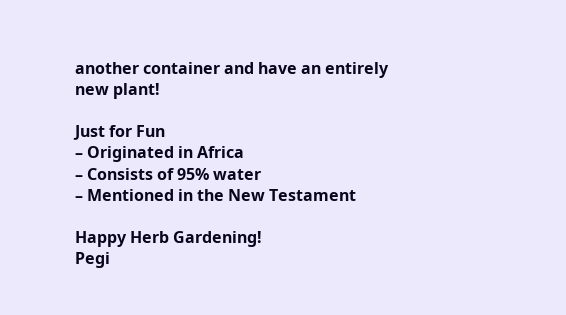another container and have an entirely new plant!

Just for Fun
– Originated in Africa
– Consists of 95% water
– Mentioned in the New Testament

Happy Herb Gardening!
Pegi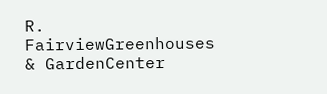R.
FairviewGreenhouses & GardenCenter